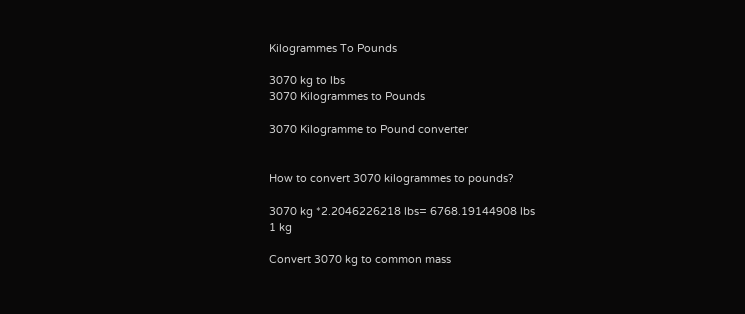Kilogrammes To Pounds

3070 kg to lbs
3070 Kilogrammes to Pounds

3070 Kilogramme to Pound converter


How to convert 3070 kilogrammes to pounds?

3070 kg *2.2046226218 lbs= 6768.19144908 lbs
1 kg

Convert 3070 kg to common mass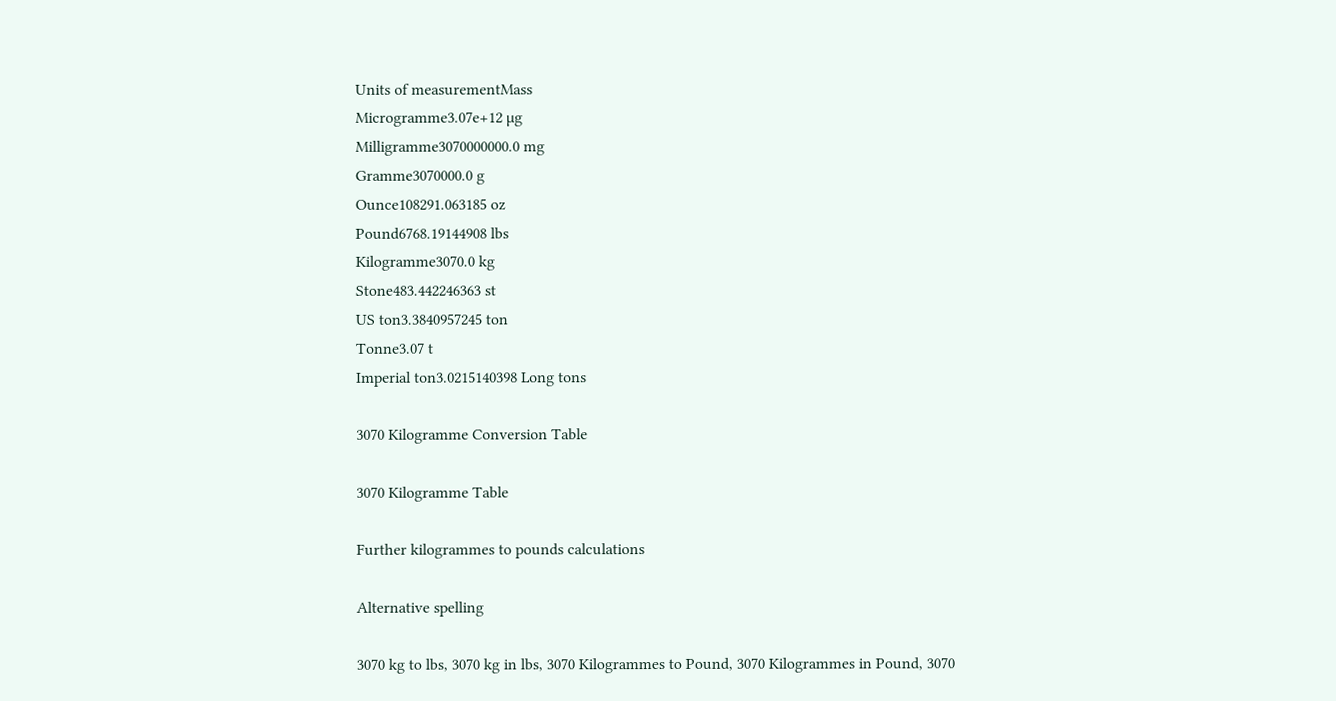Units of measurementMass
Microgramme3.07e+12 µg
Milligramme3070000000.0 mg
Gramme3070000.0 g
Ounce108291.063185 oz
Pound6768.19144908 lbs
Kilogramme3070.0 kg
Stone483.442246363 st
US ton3.3840957245 ton
Tonne3.07 t
Imperial ton3.0215140398 Long tons

3070 Kilogramme Conversion Table

3070 Kilogramme Table

Further kilogrammes to pounds calculations

Alternative spelling

3070 kg to lbs, 3070 kg in lbs, 3070 Kilogrammes to Pound, 3070 Kilogrammes in Pound, 3070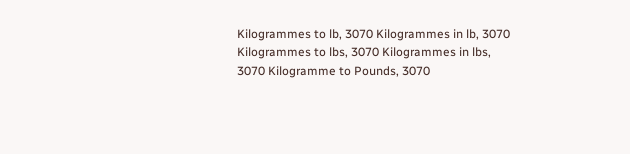Kilogrammes to lb, 3070 Kilogrammes in lb, 3070 Kilogrammes to lbs, 3070 Kilogrammes in lbs, 3070 Kilogramme to Pounds, 3070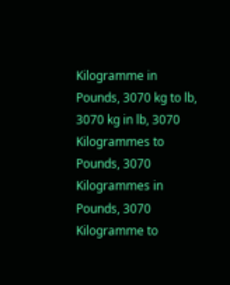Kilogramme in Pounds, 3070 kg to lb, 3070 kg in lb, 3070 Kilogrammes to Pounds, 3070 Kilogrammes in Pounds, 3070 Kilogramme to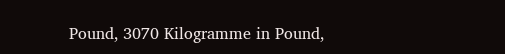Pound, 3070 Kilogramme in Pound,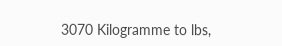3070 Kilogramme to lbs,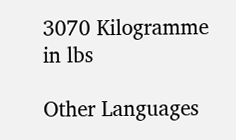3070 Kilogramme in lbs

Other Languages